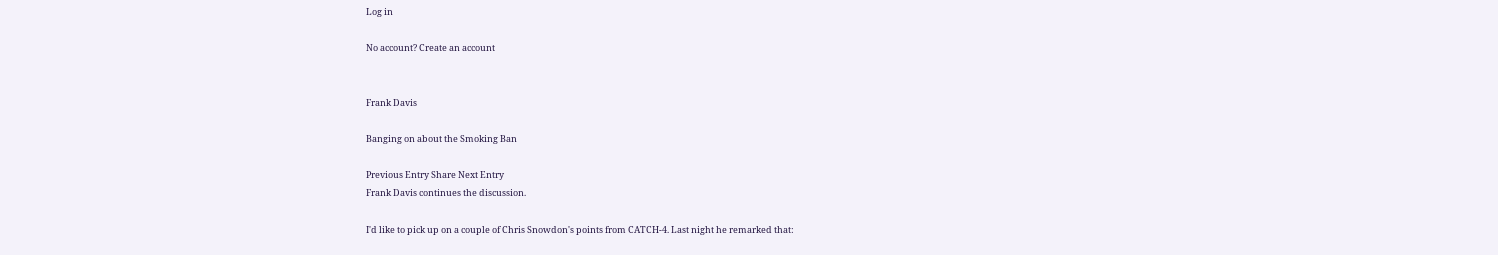Log in

No account? Create an account


Frank Davis

Banging on about the Smoking Ban

Previous Entry Share Next Entry
Frank Davis continues the discussion.

I'd like to pick up on a couple of Chris Snowdon's points from CATCH-4. Last night he remarked that: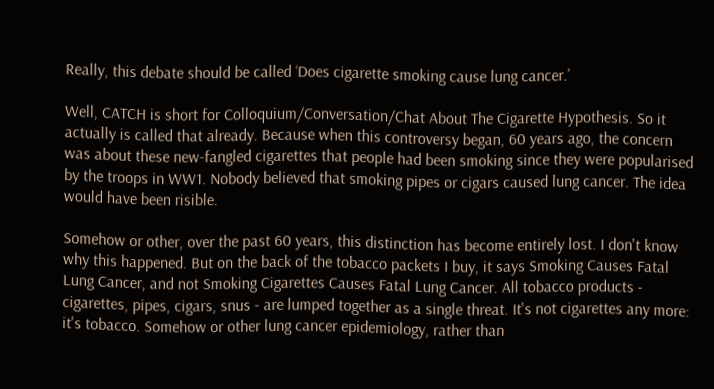Really, this debate should be called ‘Does cigarette smoking cause lung cancer.’

Well, CATCH is short for Colloquium/Conversation/Chat About The Cigarette Hypothesis. So it actually is called that already. Because when this controversy began, 60 years ago, the concern was about these new-fangled cigarettes that people had been smoking since they were popularised by the troops in WW1. Nobody believed that smoking pipes or cigars caused lung cancer. The idea would have been risible.

Somehow or other, over the past 60 years, this distinction has become entirely lost. I don't know why this happened. But on the back of the tobacco packets I buy, it says Smoking Causes Fatal Lung Cancer, and not Smoking Cigarettes Causes Fatal Lung Cancer. All tobacco products - cigarettes, pipes, cigars, snus - are lumped together as a single threat. It's not cigarettes any more: it's tobacco. Somehow or other lung cancer epidemiology, rather than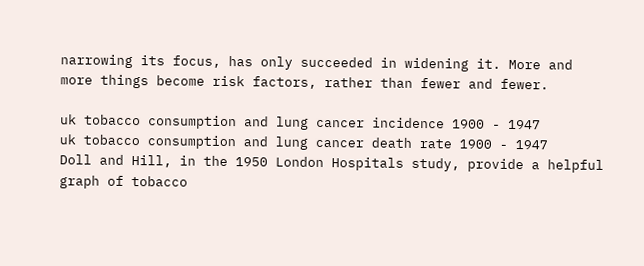narrowing its focus, has only succeeded in widening it. More and more things become risk factors, rather than fewer and fewer.

uk tobacco consumption and lung cancer incidence 1900 - 1947
uk tobacco consumption and lung cancer death rate 1900 - 1947
Doll and Hill, in the 1950 London Hospitals study, provide a helpful graph of tobacco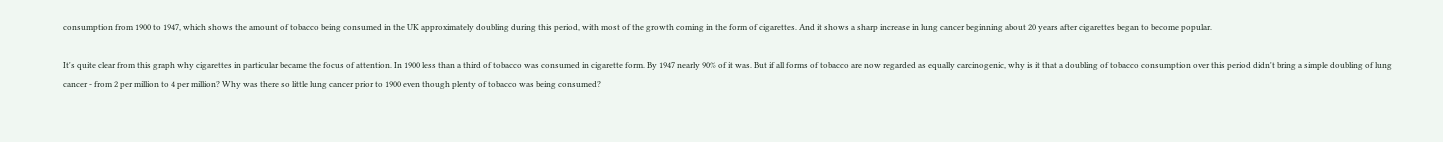consumption from 1900 to 1947, which shows the amount of tobacco being consumed in the UK approximately doubling during this period, with most of the growth coming in the form of cigarettes. And it shows a sharp increase in lung cancer beginning about 20 years after cigarettes began to become popular.

It's quite clear from this graph why cigarettes in particular became the focus of attention. In 1900 less than a third of tobacco was consumed in cigarette form. By 1947 nearly 90% of it was. But if all forms of tobacco are now regarded as equally carcinogenic, why is it that a doubling of tobacco consumption over this period didn't bring a simple doubling of lung cancer - from 2 per million to 4 per million? Why was there so little lung cancer prior to 1900 even though plenty of tobacco was being consumed?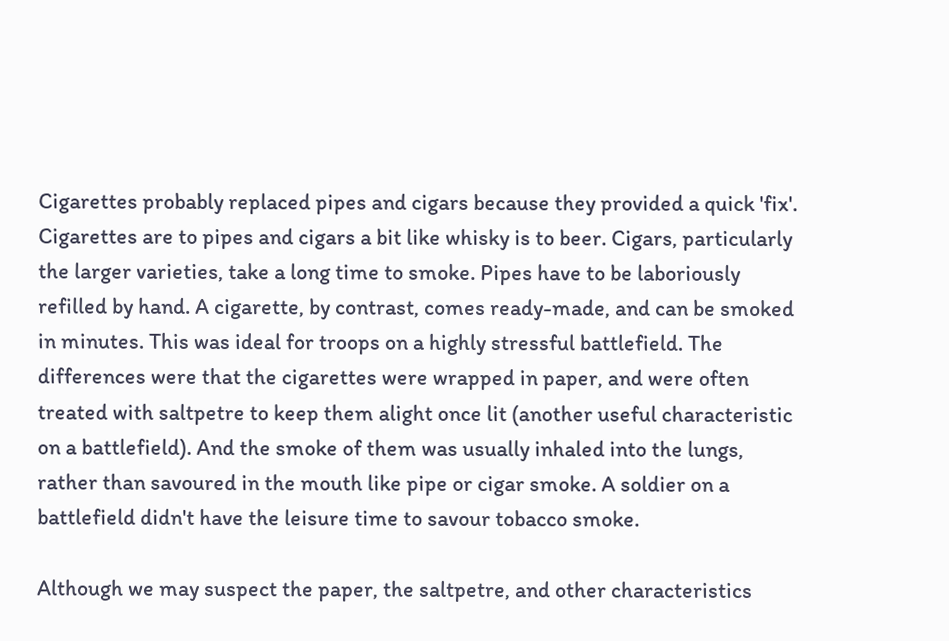Cigarettes probably replaced pipes and cigars because they provided a quick 'fix'. Cigarettes are to pipes and cigars a bit like whisky is to beer. Cigars, particularly the larger varieties, take a long time to smoke. Pipes have to be laboriously refilled by hand. A cigarette, by contrast, comes ready-made, and can be smoked in minutes. This was ideal for troops on a highly stressful battlefield. The differences were that the cigarettes were wrapped in paper, and were often treated with saltpetre to keep them alight once lit (another useful characteristic on a battlefield). And the smoke of them was usually inhaled into the lungs, rather than savoured in the mouth like pipe or cigar smoke. A soldier on a battlefield didn't have the leisure time to savour tobacco smoke.

Although we may suspect the paper, the saltpetre, and other characteristics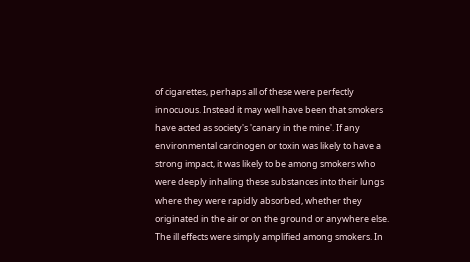of cigarettes, perhaps all of these were perfectly innocuous. Instead it may well have been that smokers have acted as society's 'canary in the mine'. If any environmental carcinogen or toxin was likely to have a strong impact, it was likely to be among smokers who were deeply inhaling these substances into their lungs where they were rapidly absorbed, whether they originated in the air or on the ground or anywhere else. The ill effects were simply amplified among smokers. In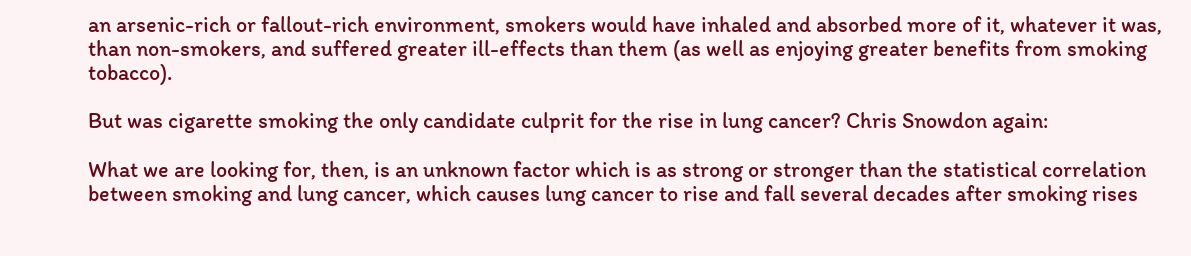an arsenic-rich or fallout-rich environment, smokers would have inhaled and absorbed more of it, whatever it was, than non-smokers, and suffered greater ill-effects than them (as well as enjoying greater benefits from smoking tobacco).

But was cigarette smoking the only candidate culprit for the rise in lung cancer? Chris Snowdon again:

What we are looking for, then, is an unknown factor which is as strong or stronger than the statistical correlation between smoking and lung cancer, which causes lung cancer to rise and fall several decades after smoking rises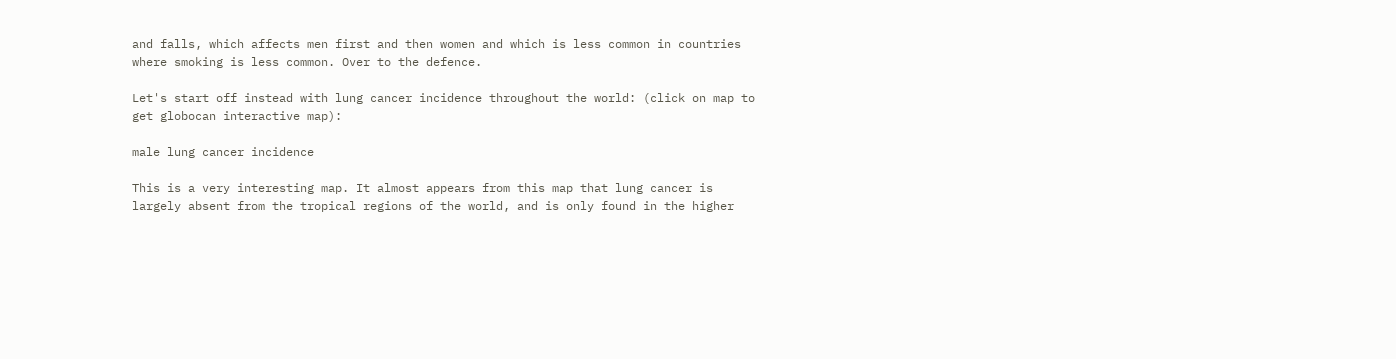and falls, which affects men first and then women and which is less common in countries where smoking is less common. Over to the defence.

Let's start off instead with lung cancer incidence throughout the world: (click on map to get globocan interactive map):

male lung cancer incidence

This is a very interesting map. It almost appears from this map that lung cancer is largely absent from the tropical regions of the world, and is only found in the higher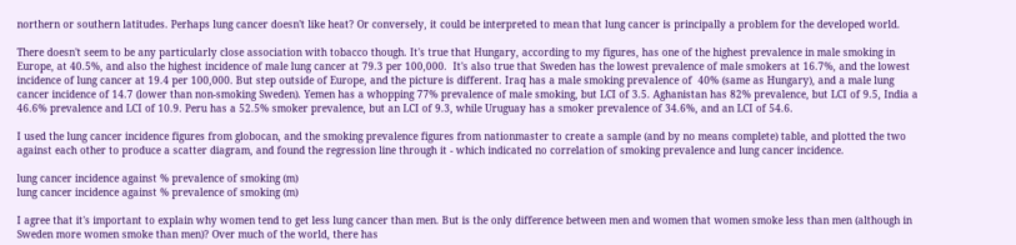northern or southern latitudes. Perhaps lung cancer doesn't like heat? Or conversely, it could be interpreted to mean that lung cancer is principally a problem for the developed world.

There doesn't seem to be any particularly close association with tobacco though. It's true that Hungary, according to my figures, has one of the highest prevalence in male smoking in Europe, at 40.5%, and also the highest incidence of male lung cancer at 79.3 per 100,000.  It's also true that Sweden has the lowest prevalence of male smokers at 16.7%, and the lowest incidence of lung cancer at 19.4 per 100,000. But step outside of Europe, and the picture is different. Iraq has a male smoking prevalence of  40% (same as Hungary), and a male lung cancer incidence of 14.7 (lower than non-smoking Sweden). Yemen has a whopping 77% prevalence of male smoking, but LCI of 3.5. Aghanistan has 82% prevalence, but LCI of 9.5, India a 46.6% prevalence and LCI of 10.9. Peru has a 52.5% smoker prevalence, but an LCI of 9.3, while Uruguay has a smoker prevalence of 34.6%, and an LCI of 54.6.

I used the lung cancer incidence figures from globocan, and the smoking prevalence figures from nationmaster to create a sample (and by no means complete) table, and plotted the two against each other to produce a scatter diagram, and found the regression line through it - which indicated no correlation of smoking prevalence and lung cancer incidence.

lung cancer incidence against % prevalence of smoking (m)
lung cancer incidence against % prevalence of smoking (m)

I agree that it's important to explain why women tend to get less lung cancer than men. But is the only difference between men and women that women smoke less than men (although in Sweden more women smoke than men)? Over much of the world, there has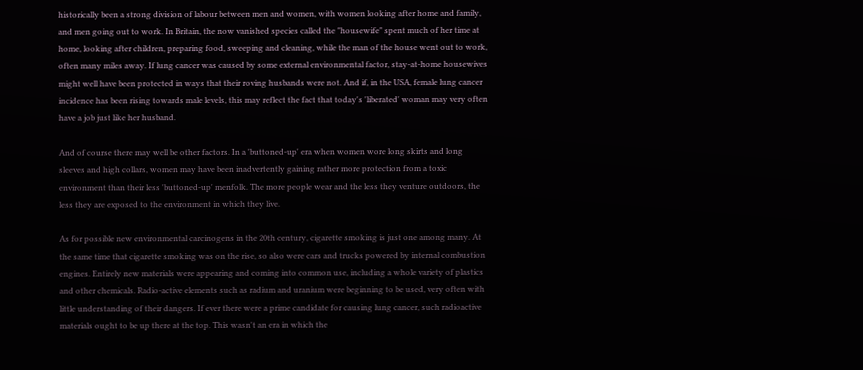historically been a strong division of labour between men and women, with women looking after home and family, and men going out to work. In Britain, the now vanished species called the "housewife" spent much of her time at home, looking after children, preparing food, sweeping and cleaning, while the man of the house went out to work, often many miles away. If lung cancer was caused by some external environmental factor, stay-at-home housewives might well have been protected in ways that their roving husbands were not. And if, in the USA, female lung cancer incidence has been rising towards male levels, this may reflect the fact that today's 'liberated' woman may very often have a job just like her husband.

And of course there may well be other factors. In a 'buttoned-up' era when women wore long skirts and long sleeves and high collars, women may have been inadvertently gaining rather more protection from a toxic environment than their less 'buttoned-up' menfolk. The more people wear and the less they venture outdoors, the less they are exposed to the environment in which they live.

As for possible new environmental carcinogens in the 20th century, cigarette smoking is just one among many. At the same time that cigarette smoking was on the rise, so also were cars and trucks powered by internal combustion engines. Entirely new materials were appearing and coming into common use, including a whole variety of plastics and other chemicals. Radio-active elements such as radium and uranium were beginning to be used, very often with little understanding of their dangers. If ever there were a prime candidate for causing lung cancer, such radioactive materials ought to be up there at the top. This wasn't an era in which the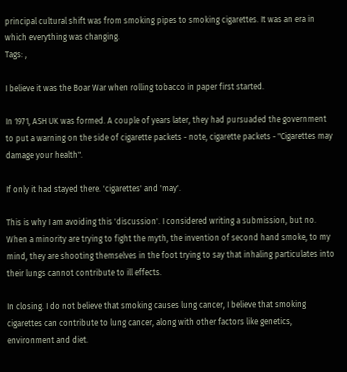principal cultural shift was from smoking pipes to smoking cigarettes. It was an era in which everything was changing.
Tags: ,

I believe it was the Boar War when rolling tobacco in paper first started.

In 1971, ASH UK was formed. A couple of years later, they had pursuaded the government to put a warning on the side of cigarette packets - note, cigarette packets - "Cigarettes may damage your health".

If only it had stayed there. 'cigarettes' and 'may'.

This is why I am avoiding this 'discussion'. I considered writing a submission, but no. When a minority are trying to fight the myth, the invention of second hand smoke, to my mind, they are shooting themselves in the foot trying to say that inhaling particulates into their lungs cannot contribute to ill effects.

In closing. I do not believe that smoking causes lung cancer, I believe that smoking cigarettes can contribute to lung cancer, along with other factors like genetics, environment and diet.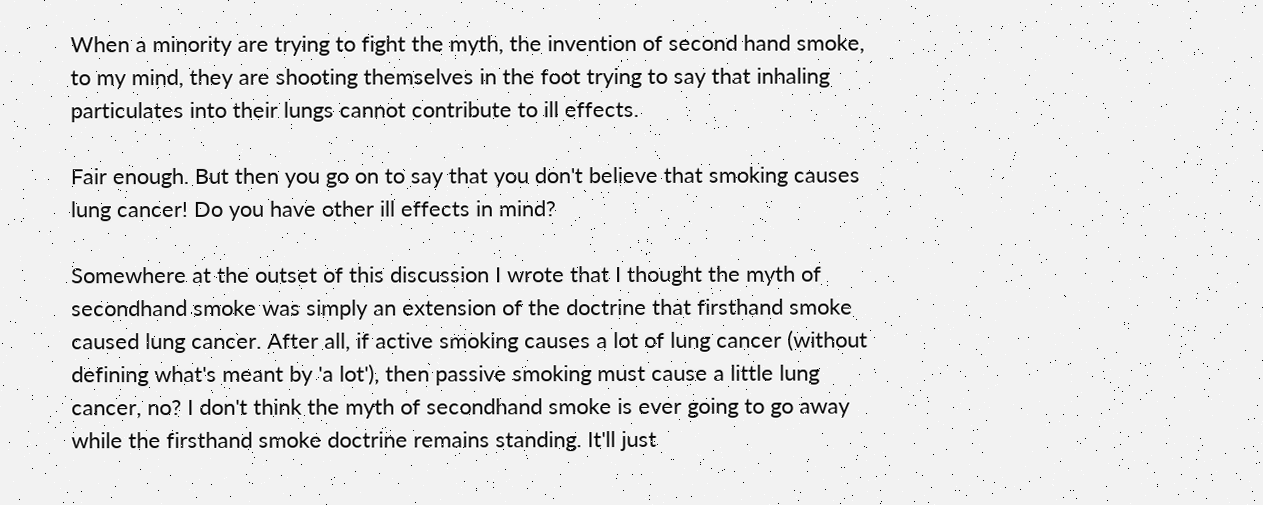When a minority are trying to fight the myth, the invention of second hand smoke, to my mind, they are shooting themselves in the foot trying to say that inhaling particulates into their lungs cannot contribute to ill effects.

Fair enough. But then you go on to say that you don't believe that smoking causes lung cancer! Do you have other ill effects in mind?

Somewhere at the outset of this discussion I wrote that I thought the myth of secondhand smoke was simply an extension of the doctrine that firsthand smoke caused lung cancer. After all, if active smoking causes a lot of lung cancer (without defining what's meant by 'a lot'), then passive smoking must cause a little lung cancer, no? I don't think the myth of secondhand smoke is ever going to go away while the firsthand smoke doctrine remains standing. It'll just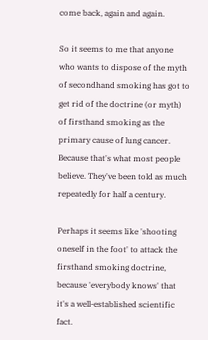come back, again and again.

So it seems to me that anyone who wants to dispose of the myth of secondhand smoking has got to get rid of the doctrine (or myth) of firsthand smoking as the primary cause of lung cancer. Because that's what most people believe. They've been told as much repeatedly for half a century.

Perhaps it seems like 'shooting oneself in the foot' to attack the firsthand smoking doctrine, because 'everybody knows' that it's a well-established scientific fact.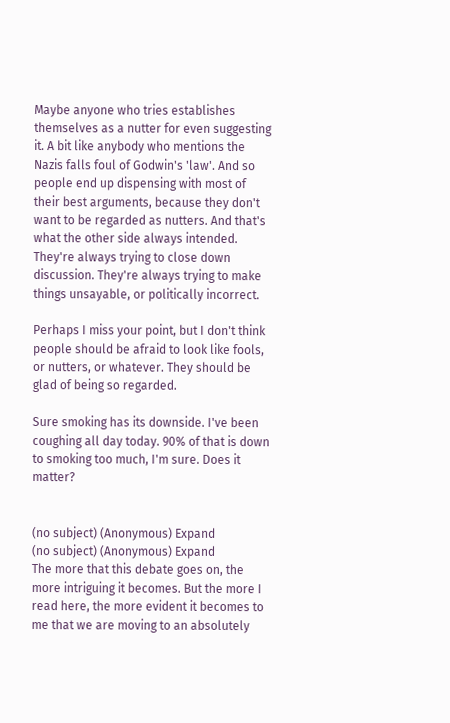Maybe anyone who tries establishes themselves as a nutter for even suggesting it. A bit like anybody who mentions the Nazis falls foul of Godwin's 'law'. And so people end up dispensing with most of their best arguments, because they don't want to be regarded as nutters. And that's what the other side always intended. They're always trying to close down discussion. They're always trying to make things unsayable, or politically incorrect.

Perhaps I miss your point, but I don't think people should be afraid to look like fools, or nutters, or whatever. They should be glad of being so regarded.

Sure smoking has its downside. I've been coughing all day today. 90% of that is down to smoking too much, I'm sure. Does it matter?


(no subject) (Anonymous) Expand
(no subject) (Anonymous) Expand
The more that this debate goes on, the more intriguing it becomes. But the more I read here, the more evident it becomes to me that we are moving to an absolutely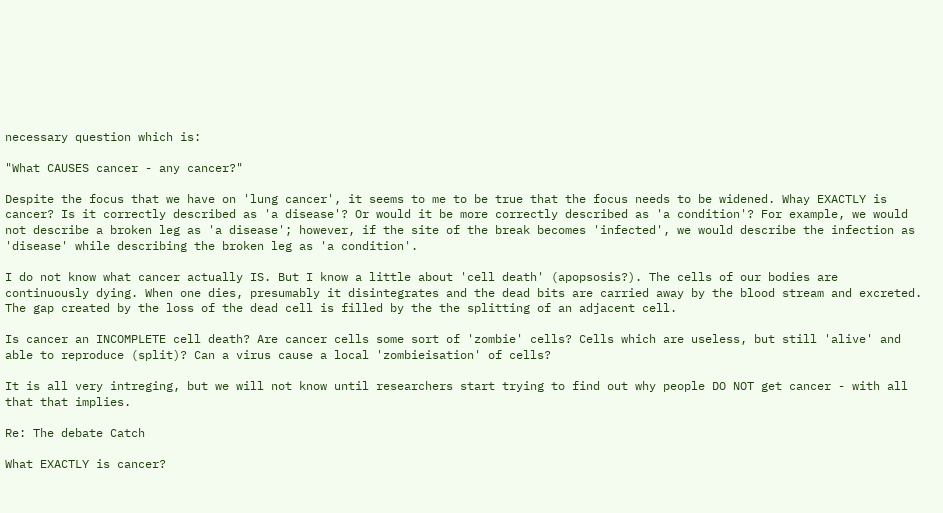necessary question which is:

"What CAUSES cancer - any cancer?"

Despite the focus that we have on 'lung cancer', it seems to me to be true that the focus needs to be widened. Whay EXACTLY is cancer? Is it correctly described as 'a disease'? Or would it be more correctly described as 'a condition'? For example, we would not describe a broken leg as 'a disease'; however, if the site of the break becomes 'infected', we would describe the infection as 'disease' while describing the broken leg as 'a condition'.

I do not know what cancer actually IS. But I know a little about 'cell death' (apopsosis?). The cells of our bodies are continuously dying. When one dies, presumably it disintegrates and the dead bits are carried away by the blood stream and excreted. The gap created by the loss of the dead cell is filled by the the splitting of an adjacent cell.

Is cancer an INCOMPLETE cell death? Are cancer cells some sort of 'zombie' cells? Cells which are useless, but still 'alive' and able to reproduce (split)? Can a virus cause a local 'zombieisation' of cells?

It is all very intreging, but we will not know until researchers start trying to find out why people DO NOT get cancer - with all that that implies.

Re: The debate Catch

What EXACTLY is cancer?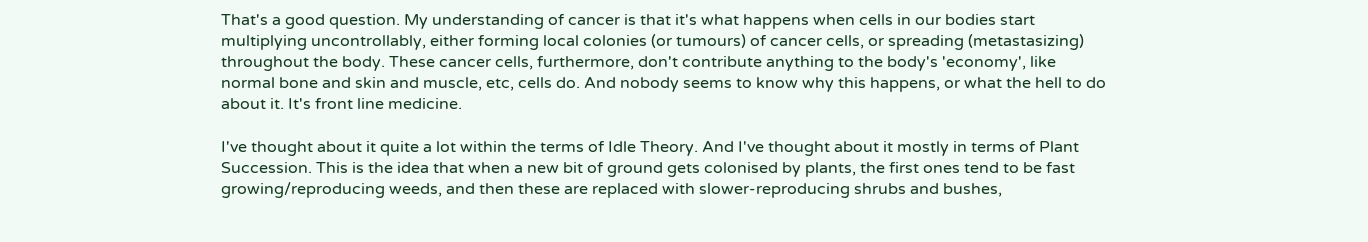That's a good question. My understanding of cancer is that it's what happens when cells in our bodies start multiplying uncontrollably, either forming local colonies (or tumours) of cancer cells, or spreading (metastasizing) throughout the body. These cancer cells, furthermore, don't contribute anything to the body's 'economy', like normal bone and skin and muscle, etc, cells do. And nobody seems to know why this happens, or what the hell to do about it. It's front line medicine.

I've thought about it quite a lot within the terms of Idle Theory. And I've thought about it mostly in terms of Plant Succession. This is the idea that when a new bit of ground gets colonised by plants, the first ones tend to be fast growing/reproducing weeds, and then these are replaced with slower-reproducing shrubs and bushes,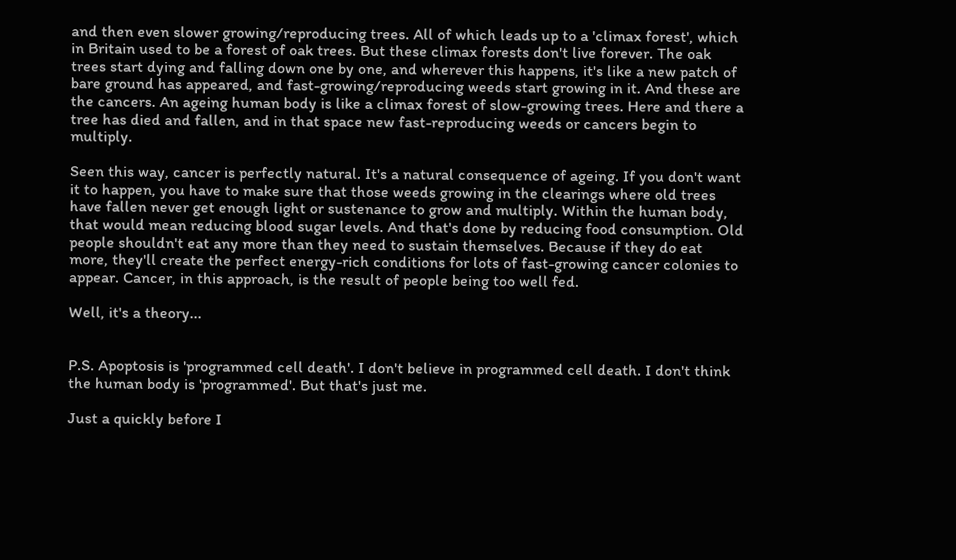and then even slower growing/reproducing trees. All of which leads up to a 'climax forest', which in Britain used to be a forest of oak trees. But these climax forests don't live forever. The oak trees start dying and falling down one by one, and wherever this happens, it's like a new patch of bare ground has appeared, and fast-growing/reproducing weeds start growing in it. And these are the cancers. An ageing human body is like a climax forest of slow-growing trees. Here and there a tree has died and fallen, and in that space new fast-reproducing weeds or cancers begin to multiply.

Seen this way, cancer is perfectly natural. It's a natural consequence of ageing. If you don't want it to happen, you have to make sure that those weeds growing in the clearings where old trees have fallen never get enough light or sustenance to grow and multiply. Within the human body, that would mean reducing blood sugar levels. And that's done by reducing food consumption. Old people shouldn't eat any more than they need to sustain themselves. Because if they do eat more, they'll create the perfect energy-rich conditions for lots of fast-growing cancer colonies to appear. Cancer, in this approach, is the result of people being too well fed.

Well, it's a theory...


P.S. Apoptosis is 'programmed cell death'. I don't believe in programmed cell death. I don't think the human body is 'programmed'. But that's just me.

Just a quickly before I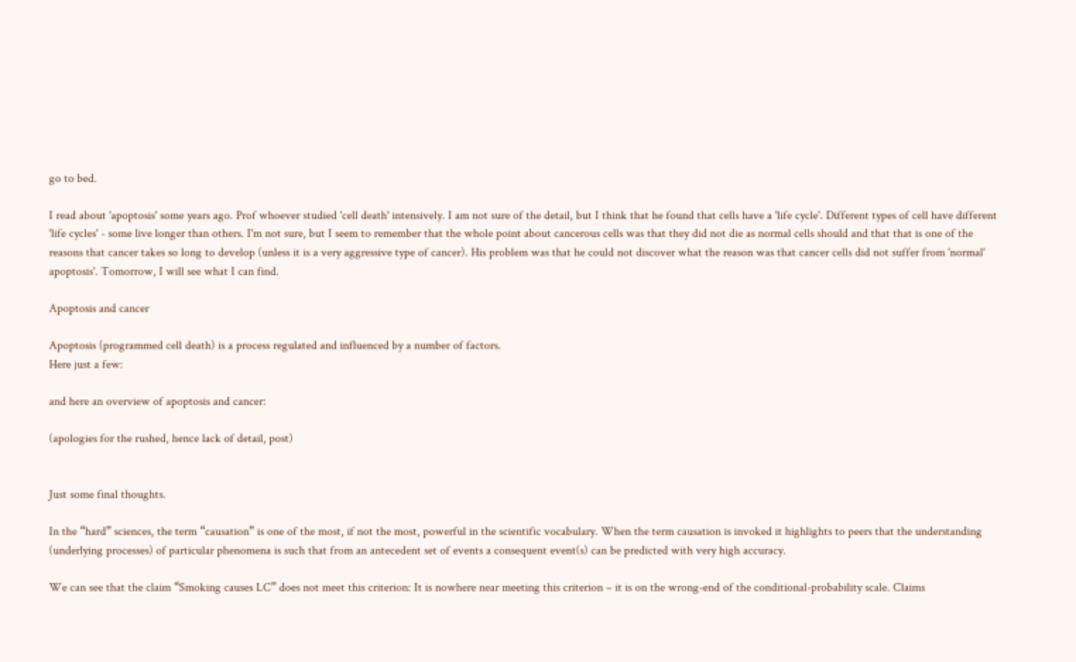go to bed.

I read about 'apoptosis' some years ago. Prof whoever studied 'cell death' intensively. I am not sure of the detail, but I think that he found that cells have a 'life cycle'. Different types of cell have different 'life cycles' - some live longer than others. I'm not sure, but I seem to remember that the whole point about cancerous cells was that they did not die as normal cells should and that that is one of the reasons that cancer takes so long to develop (unless it is a very aggressive type of cancer). His problem was that he could not discover what the reason was that cancer cells did not suffer from 'normal' apoptosis'. Tomorrow, I will see what I can find.

Apoptosis and cancer

Apoptosis (programmed cell death) is a process regulated and influenced by a number of factors.
Here just a few:

and here an overview of apoptosis and cancer:

(apologies for the rushed, hence lack of detail, post)


Just some final thoughts.

In the “hard” sciences, the term “causation” is one of the most, if not the most, powerful in the scientific vocabulary. When the term causation is invoked it highlights to peers that the understanding (underlying processes) of particular phenomena is such that from an antecedent set of events a consequent event(s) can be predicted with very high accuracy.

We can see that the claim “Smoking causes LC” does not meet this criterion: It is nowhere near meeting this criterion – it is on the wrong-end of the conditional-probability scale. Claims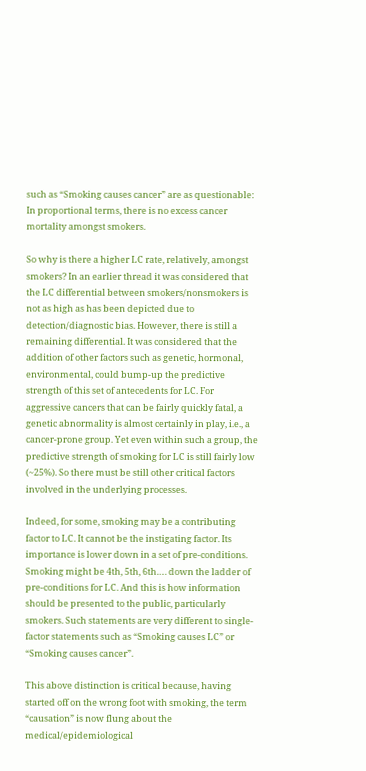such as “Smoking causes cancer” are as questionable: In proportional terms, there is no excess cancer mortality amongst smokers.

So why is there a higher LC rate, relatively, amongst smokers? In an earlier thread it was considered that the LC differential between smokers/nonsmokers is not as high as has been depicted due to detection/diagnostic bias. However, there is still a remaining differential. It was considered that the addition of other factors such as genetic, hormonal, environmental, could bump-up the predictive strength of this set of antecedents for LC. For aggressive cancers that can be fairly quickly fatal, a genetic abnormality is almost certainly in play, i.e., a cancer-prone group. Yet even within such a group, the predictive strength of smoking for LC is still fairly low (~25%). So there must be still other critical factors involved in the underlying processes.

Indeed, for some, smoking may be a contributing factor to LC. It cannot be the instigating factor. Its importance is lower down in a set of pre-conditions. Smoking might be 4th, 5th, 6th…. down the ladder of pre-conditions for LC. And this is how information should be presented to the public, particularly smokers. Such statements are very different to single-factor statements such as “Smoking causes LC” or “Smoking causes cancer”.

This above distinction is critical because, having started off on the wrong foot with smoking, the term “causation” is now flung about the medical/epidemiological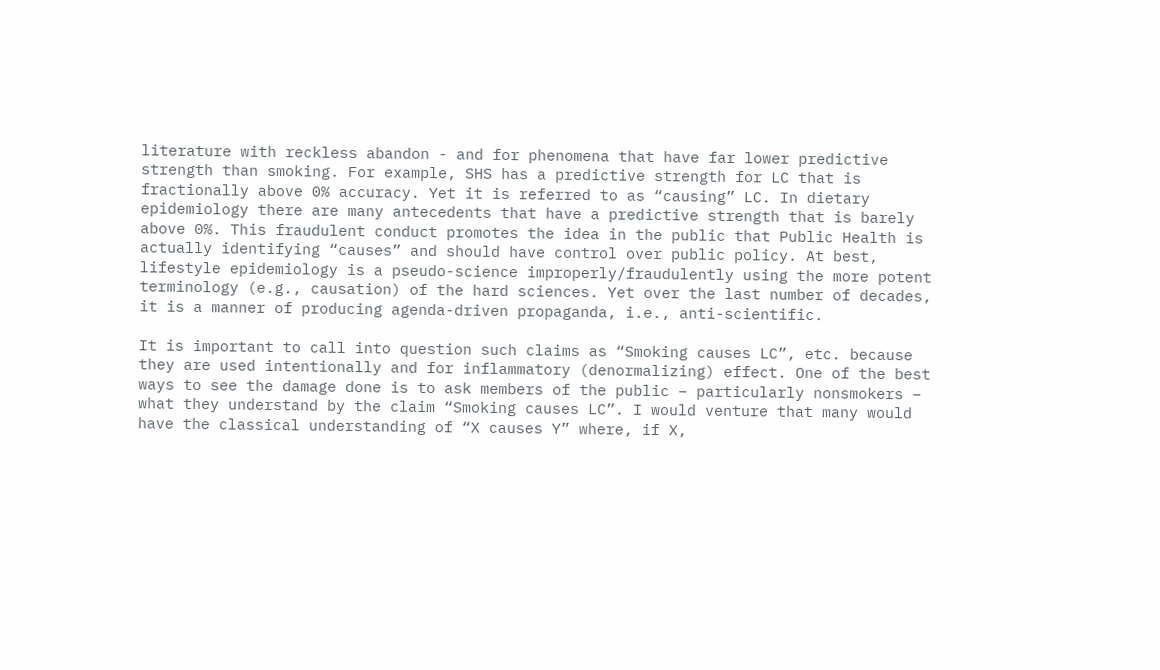literature with reckless abandon - and for phenomena that have far lower predictive strength than smoking. For example, SHS has a predictive strength for LC that is fractionally above 0% accuracy. Yet it is referred to as “causing” LC. In dietary epidemiology there are many antecedents that have a predictive strength that is barely above 0%. This fraudulent conduct promotes the idea in the public that Public Health is actually identifying “causes” and should have control over public policy. At best, lifestyle epidemiology is a pseudo-science improperly/fraudulently using the more potent terminology (e.g., causation) of the hard sciences. Yet over the last number of decades, it is a manner of producing agenda-driven propaganda, i.e., anti-scientific.

It is important to call into question such claims as “Smoking causes LC”, etc. because they are used intentionally and for inflammatory (denormalizing) effect. One of the best ways to see the damage done is to ask members of the public – particularly nonsmokers – what they understand by the claim “Smoking causes LC”. I would venture that many would have the classical understanding of “X causes Y” where, if X,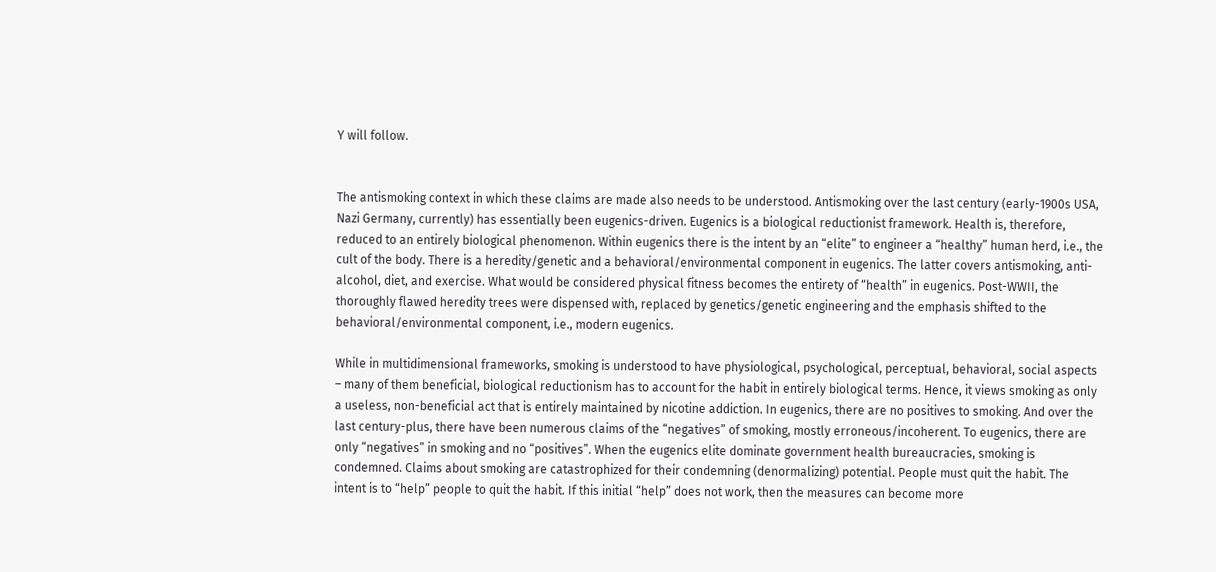Y will follow.


The antismoking context in which these claims are made also needs to be understood. Antismoking over the last century (early-1900s USA, Nazi Germany, currently) has essentially been eugenics-driven. Eugenics is a biological reductionist framework. Health is, therefore, reduced to an entirely biological phenomenon. Within eugenics there is the intent by an “elite” to engineer a “healthy” human herd, i.e., the cult of the body. There is a heredity/genetic and a behavioral/environmental component in eugenics. The latter covers antismoking, anti-alcohol, diet, and exercise. What would be considered physical fitness becomes the entirety of “health” in eugenics. Post-WWII, the thoroughly flawed heredity trees were dispensed with, replaced by genetics/genetic engineering and the emphasis shifted to the behavioral/environmental component, i.e., modern eugenics.

While in multidimensional frameworks, smoking is understood to have physiological, psychological, perceptual, behavioral, social aspects – many of them beneficial, biological reductionism has to account for the habit in entirely biological terms. Hence, it views smoking as only a useless, non-beneficial act that is entirely maintained by nicotine addiction. In eugenics, there are no positives to smoking. And over the last century-plus, there have been numerous claims of the “negatives” of smoking, mostly erroneous/incoherent. To eugenics, there are only “negatives” in smoking and no “positives”. When the eugenics elite dominate government health bureaucracies, smoking is condemned. Claims about smoking are catastrophized for their condemning (denormalizing) potential. People must quit the habit. The intent is to “help” people to quit the habit. If this initial “help” does not work, then the measures can become more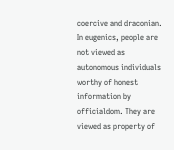coercive and draconian. In eugenics, people are not viewed as autonomous individuals worthy of honest information by officialdom. They are viewed as property of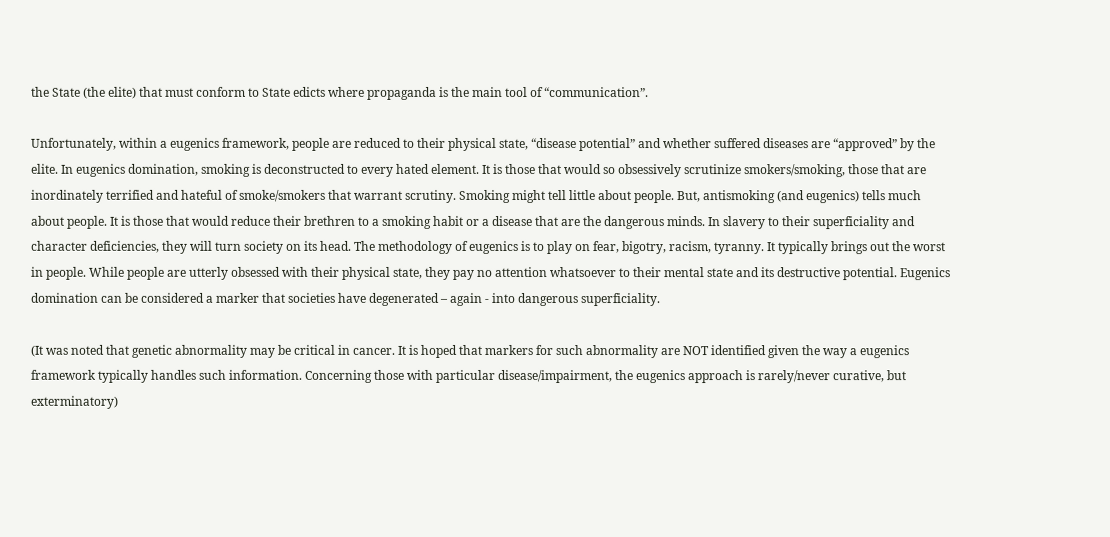the State (the elite) that must conform to State edicts where propaganda is the main tool of “communication”.

Unfortunately, within a eugenics framework, people are reduced to their physical state, “disease potential” and whether suffered diseases are “approved” by the elite. In eugenics domination, smoking is deconstructed to every hated element. It is those that would so obsessively scrutinize smokers/smoking, those that are inordinately terrified and hateful of smoke/smokers that warrant scrutiny. Smoking might tell little about people. But, antismoking (and eugenics) tells much about people. It is those that would reduce their brethren to a smoking habit or a disease that are the dangerous minds. In slavery to their superficiality and character deficiencies, they will turn society on its head. The methodology of eugenics is to play on fear, bigotry, racism, tyranny. It typically brings out the worst in people. While people are utterly obsessed with their physical state, they pay no attention whatsoever to their mental state and its destructive potential. Eugenics domination can be considered a marker that societies have degenerated – again - into dangerous superficiality.

(It was noted that genetic abnormality may be critical in cancer. It is hoped that markers for such abnormality are NOT identified given the way a eugenics framework typically handles such information. Concerning those with particular disease/impairment, the eugenics approach is rarely/never curative, but exterminatory)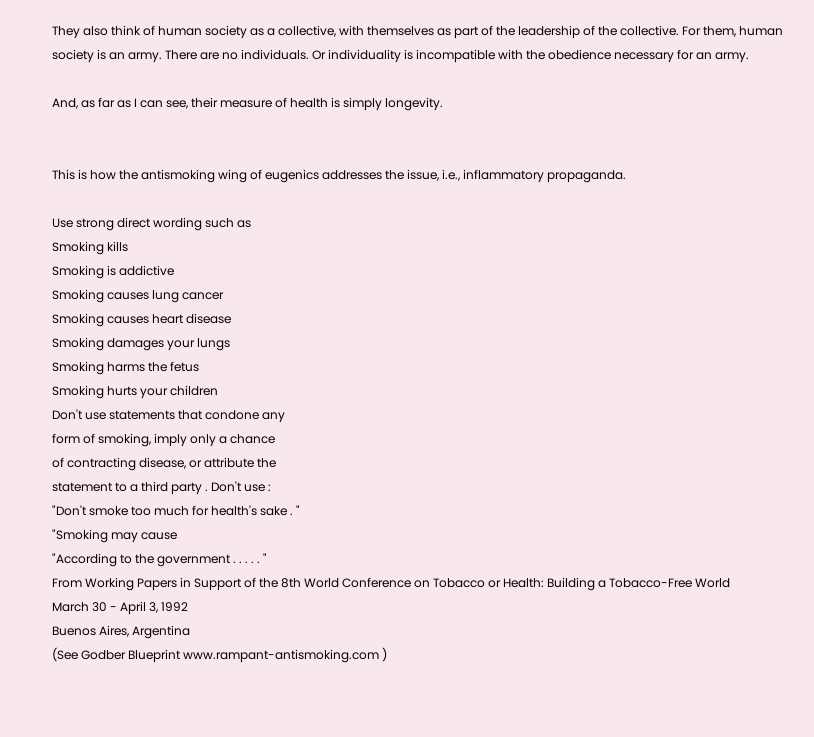They also think of human society as a collective, with themselves as part of the leadership of the collective. For them, human society is an army. There are no individuals. Or individuality is incompatible with the obedience necessary for an army.

And, as far as I can see, their measure of health is simply longevity.


This is how the antismoking wing of eugenics addresses the issue, i.e., inflammatory propaganda.

Use strong direct wording such as
Smoking kills
Smoking is addictive
Smoking causes lung cancer
Smoking causes heart disease
Smoking damages your lungs
Smoking harms the fetus
Smoking hurts your children
Don't use statements that condone any
form of smoking, imply only a chance
of contracting disease, or attribute the
statement to a third party . Don't use :
"Don't smoke too much for health's sake . "
"Smoking may cause
"According to the government . . . . . "
From Working Papers in Support of the 8th World Conference on Tobacco or Health: Building a Tobacco-Free World
March 30 - April 3, 1992
Buenos Aires, Argentina
(See Godber Blueprint www.rampant-antismoking.com )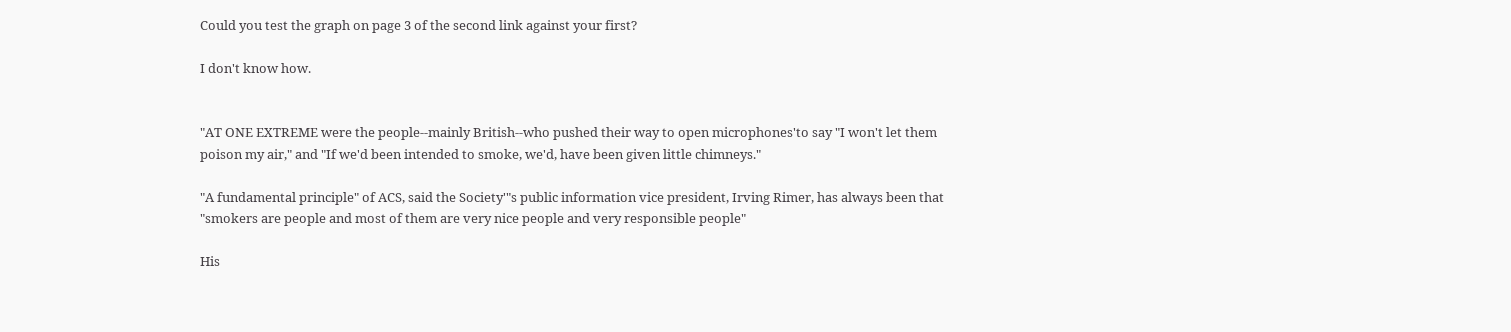Could you test the graph on page 3 of the second link against your first?

I don't know how.


"AT ONE EXTREME were the people--mainly British--who pushed their way to open microphones'to say "I won't let them poison my air," and "If we'd been intended to smoke, we'd, have been given little chimneys."

"A fundamental principle" of ACS, said the Society'"s public information vice president, Irving Rimer, has always been that "smokers are people and most of them are very nice people and very responsible people"

His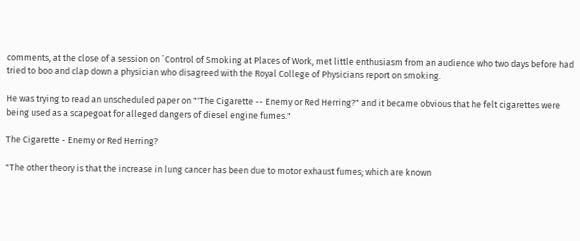comments, at the close of a session on `Control of Smoking at Places of Work, met little enthusiasm from an audience who two days before had tried to boo and clap down a physician who disagreed with the Royal College of Physicians report on smoking.

He was trying to read an unscheduled paper on "'The Cigarette -- Enemy or Red Herring?" and it became obvious that he felt cigarettes were being used as a scapegoat for alleged dangers of diesel engine fumes."

The Cigarette - Enemy or Red Herring?

"The other theory is that the increase in lung cancer has been due to motor exhaust fumes; which are known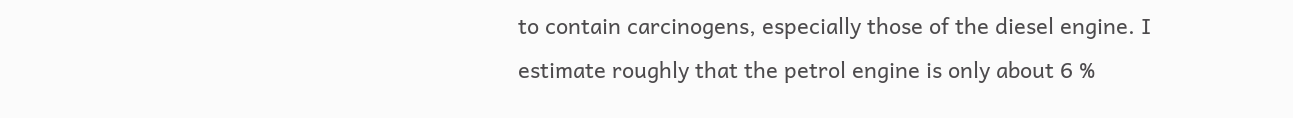to contain carcinogens, especially those of the diesel engine. I estimate roughly that the petrol engine is only about 6 %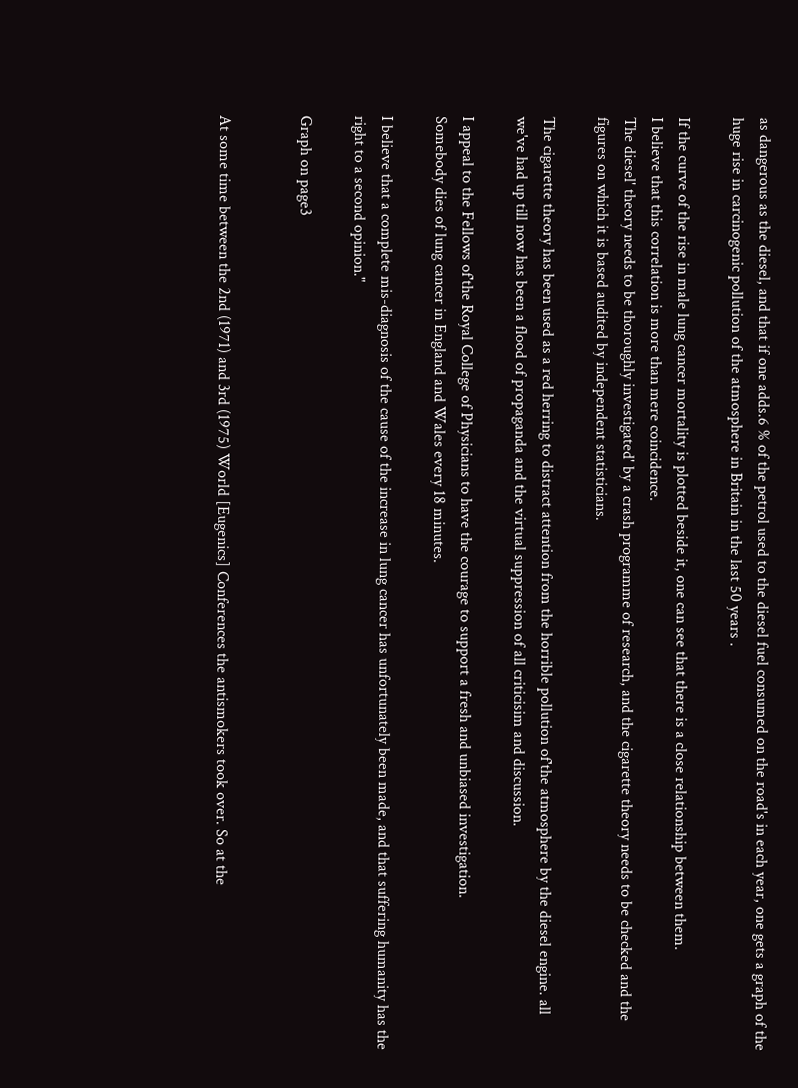as dangerous as the diesel, and that if one adds.6 % of the petrol used to the diesel fuel consumed on the road's in each year, one gets a graph of the huge rise in carcinogenic pollution of the atmosphere in Britain in the last 50 years .

If the curve of the rise in male lung cancer mortality is plotted beside it, one can see that there is a close relationship between them.
I believe that this correlation is more than mere coincidence.
The diesel' theory needs to be thoroughly investigated' by a crash programme of research, and the cigarette theory needs to be checked and the figures on which it is based audited by independent statisticians.

The cigarette theory has been used as a red herring to distract attention from the horrible pollution of'the atmosphere by the diesel engine. all we've had up till now has been a flood of propaganda and the virtual suppression of all criticisim and discussion.

I appeal to the Fellows of'the Royal College of Physicians to have the courage to support a fresh and unbiased investigation.
Somebody dies of lung cancer in England and Wales every 18 minutes.

I believe that a complete mis-diagnosis of the cause of the increase in lung cancer has unfortunately been made, and that suffering humanity has the right to a second opinion."

Graph on page3


At some time between the 2nd (1971) and 3rd (1975) World [Eugenics] Conferences the antismokers took over. So at the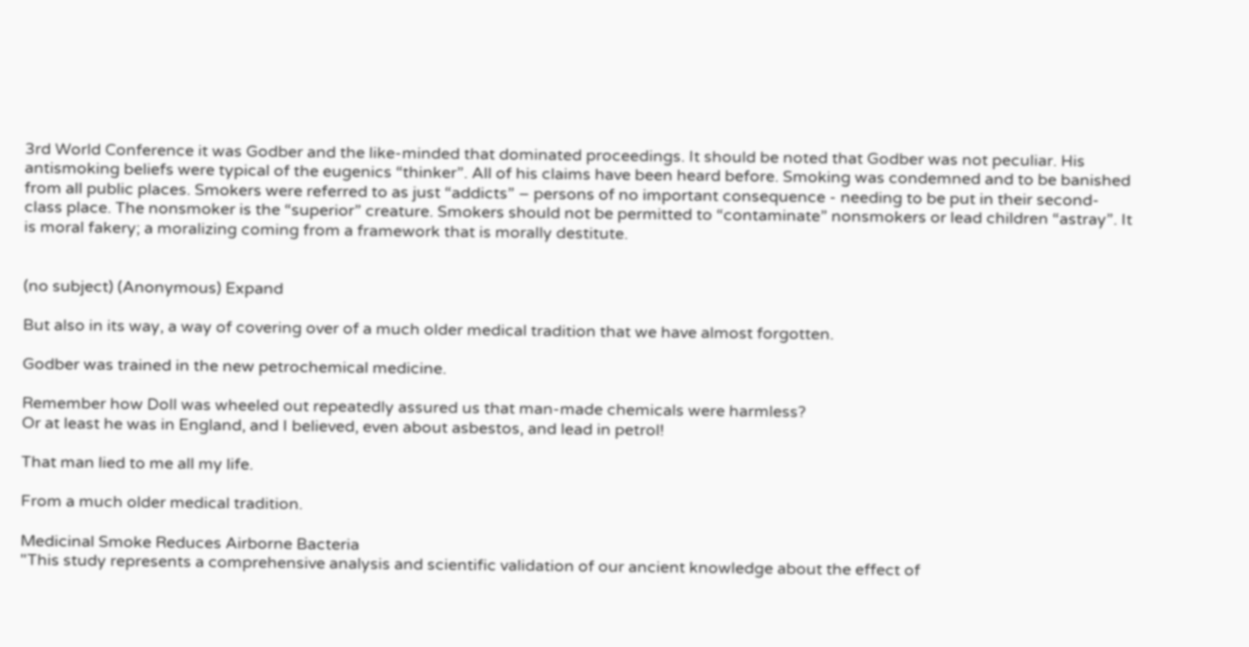3rd World Conference it was Godber and the like-minded that dominated proceedings. It should be noted that Godber was not peculiar. His antismoking beliefs were typical of the eugenics “thinker”. All of his claims have been heard before. Smoking was condemned and to be banished from all public places. Smokers were referred to as just “addicts” – persons of no important consequence - needing to be put in their second-class place. The nonsmoker is the “superior” creature. Smokers should not be permitted to “contaminate” nonsmokers or lead children “astray”. It is moral fakery; a moralizing coming from a framework that is morally destitute.


(no subject) (Anonymous) Expand

But also in its way, a way of covering over of a much older medical tradition that we have almost forgotten.

Godber was trained in the new petrochemical medicine.

Remember how Doll was wheeled out repeatedly assured us that man-made chemicals were harmless?
Or at least he was in England, and I believed, even about asbestos, and lead in petrol!

That man lied to me all my life.

From a much older medical tradition.

Medicinal Smoke Reduces Airborne Bacteria
"This study represents a comprehensive analysis and scientific validation of our ancient knowledge about the effect of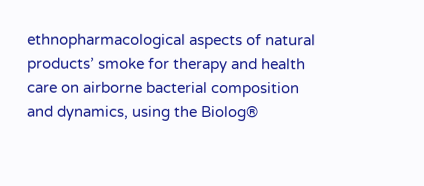ethnopharmacological aspects of natural products’ smoke for therapy and health care on airborne bacterial composition and dynamics, using the Biolog®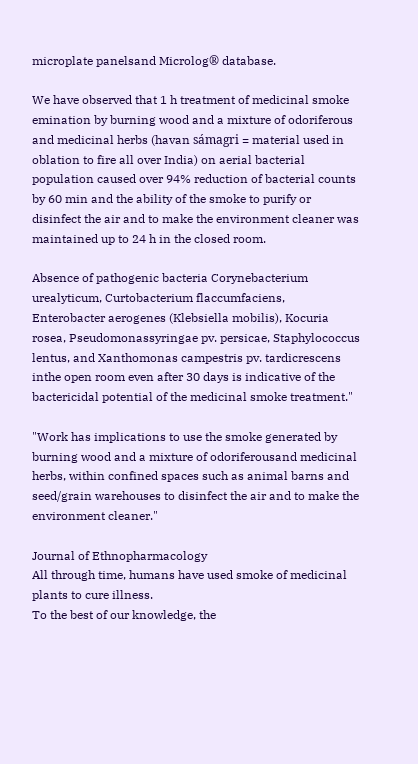microplate panelsand Microlog® database.

We have observed that 1 h treatment of medicinal smoke emination by burning wood and a mixture of odoriferous and medicinal herbs (havan sámagri = material used in oblation to fire all over India) on aerial bacterial population caused over 94% reduction of bacterial counts by 60 min and the ability of the smoke to purify or disinfect the air and to make the environment cleaner was maintained up to 24 h in the closed room.

Absence of pathogenic bacteria Corynebacterium urealyticum, Curtobacterium flaccumfaciens, Enterobacter aerogenes (Klebsiella mobilis), Kocuria rosea, Pseudomonassyringae pv. persicae, Staphylococcus lentus, and Xanthomonas campestris pv. tardicrescens inthe open room even after 30 days is indicative of the bactericidal potential of the medicinal smoke treatment."

"Work has implications to use the smoke generated by burning wood and a mixture of odoriferousand medicinal herbs, within confined spaces such as animal barns and seed/grain warehouses to disinfect the air and to make the environment cleaner."

Journal of Ethnopharmacology
All through time, humans have used smoke of medicinal plants to cure illness.
To the best of our knowledge, the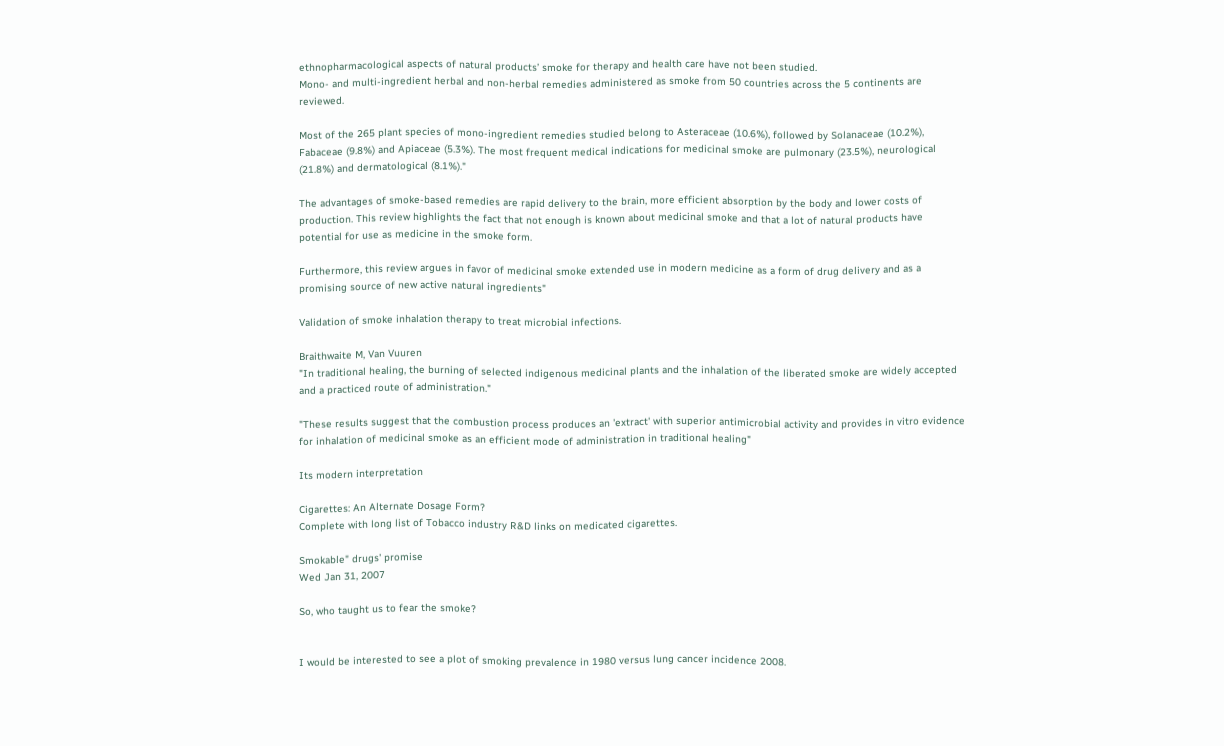ethnopharmacological aspects of natural products’ smoke for therapy and health care have not been studied.
Mono- and multi-ingredient herbal and non-herbal remedies administered as smoke from 50 countries across the 5 continents are reviewed.

Most of the 265 plant species of mono-ingredient remedies studied belong to Asteraceae (10.6%), followed by Solanaceae (10.2%), Fabaceae (9.8%) and Apiaceae (5.3%). The most frequent medical indications for medicinal smoke are pulmonary (23.5%), neurological (21.8%) and dermatological (8.1%)."

The advantages of smoke-based remedies are rapid delivery to the brain, more efficient absorption by the body and lower costs of production. This review highlights the fact that not enough is known about medicinal smoke and that a lot of natural products have potential for use as medicine in the smoke form.

Furthermore, this review argues in favor of medicinal smoke extended use in modern medicine as a form of drug delivery and as a promising source of new active natural ingredients"

Validation of smoke inhalation therapy to treat microbial infections.

Braithwaite M, Van Vuuren
"In traditional healing, the burning of selected indigenous medicinal plants and the inhalation of the liberated smoke are widely accepted and a practiced route of administration."

"These results suggest that the combustion process produces an 'extract' with superior antimicrobial activity and provides in vitro evidence for inhalation of medicinal smoke as an efficient mode of administration in traditional healing"

Its modern interpretation

Cigarettes: An Alternate Dosage Form?
Complete with long list of Tobacco industry R&D links on medicated cigarettes.

Smokable" drugs' promise
Wed Jan 31, 2007

So, who taught us to fear the smoke?


I would be interested to see a plot of smoking prevalence in 1980 versus lung cancer incidence 2008.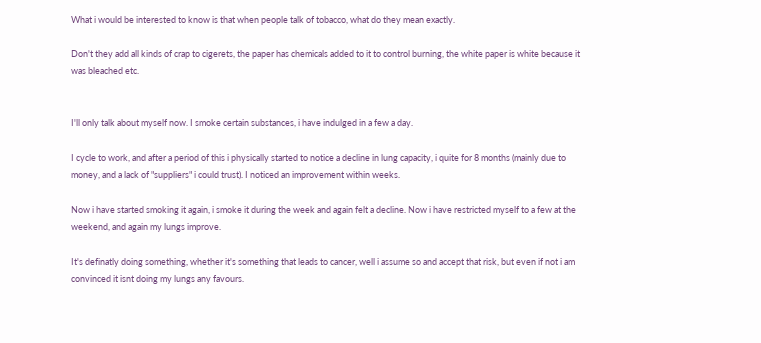What i would be interested to know is that when people talk of tobacco, what do they mean exactly.

Don't they add all kinds of crap to cigerets, the paper has chemicals added to it to control burning, the white paper is white because it was bleached etc.


I'll only talk about myself now. I smoke certain substances, i have indulged in a few a day.

I cycle to work, and after a period of this i physically started to notice a decline in lung capacity, i quite for 8 months (mainly due to money, and a lack of "suppliers" i could trust). I noticed an improvement within weeks.

Now i have started smoking it again, i smoke it during the week and again felt a decline. Now i have restricted myself to a few at the weekend, and again my lungs improve.

It's definatly doing something, whether it's something that leads to cancer, well i assume so and accept that risk, but even if not i am convinced it isnt doing my lungs any favours.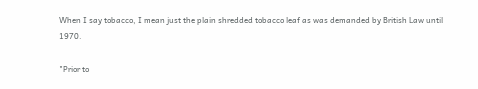When I say tobacco, I mean just the plain shredded tobacco leaf as was demanded by British Law until 1970.

"Prior to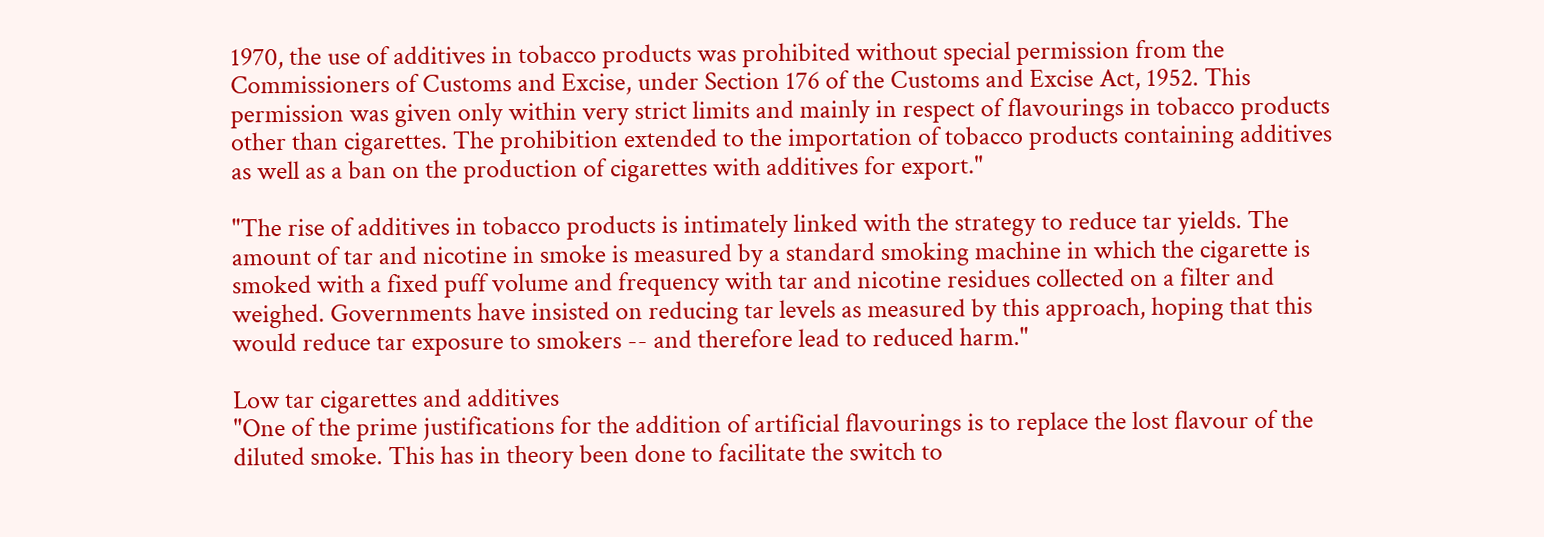1970, the use of additives in tobacco products was prohibited without special permission from the Commissioners of Customs and Excise, under Section 176 of the Customs and Excise Act, 1952. This permission was given only within very strict limits and mainly in respect of flavourings in tobacco products other than cigarettes. The prohibition extended to the importation of tobacco products containing additives as well as a ban on the production of cigarettes with additives for export."

"The rise of additives in tobacco products is intimately linked with the strategy to reduce tar yields. The amount of tar and nicotine in smoke is measured by a standard smoking machine in which the cigarette is smoked with a fixed puff volume and frequency with tar and nicotine residues collected on a filter and weighed. Governments have insisted on reducing tar levels as measured by this approach, hoping that this would reduce tar exposure to smokers -- and therefore lead to reduced harm."

Low tar cigarettes and additives
"One of the prime justifications for the addition of artificial flavourings is to replace the lost flavour of the diluted smoke. This has in theory been done to facilitate the switch to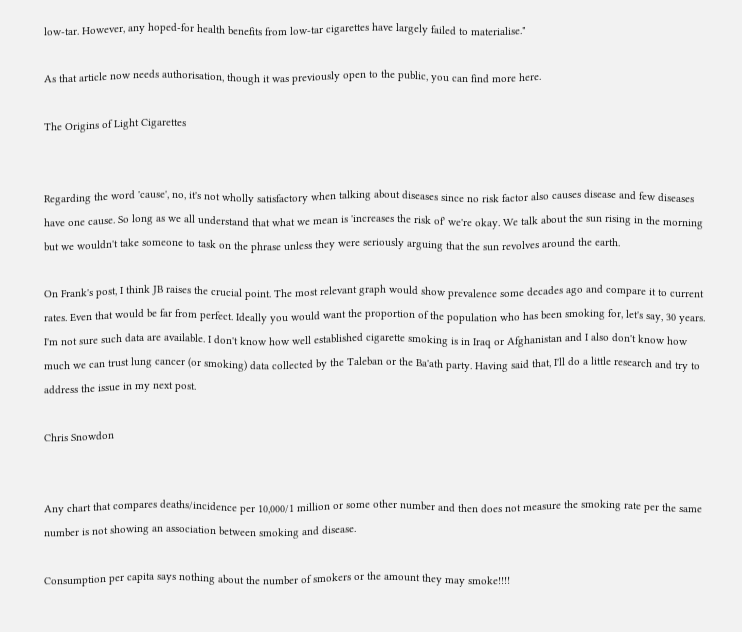low-tar. However, any hoped-for health benefits from low-tar cigarettes have largely failed to materialise."

As that article now needs authorisation, though it was previously open to the public, you can find more here.

The Origins of Light Cigarettes


Regarding the word 'cause', no, it's not wholly satisfactory when talking about diseases since no risk factor also causes disease and few diseases have one cause. So long as we all understand that what we mean is 'increases the risk of' we're okay. We talk about the sun rising in the morning but we wouldn't take someone to task on the phrase unless they were seriously arguing that the sun revolves around the earth.

On Frank's post, I think JB raises the crucial point. The most relevant graph would show prevalence some decades ago and compare it to current rates. Even that would be far from perfect. Ideally you would want the proportion of the population who has been smoking for, let's say, 30 years. I'm not sure such data are available. I don't know how well established cigarette smoking is in Iraq or Afghanistan and I also don't know how much we can trust lung cancer (or smoking) data collected by the Taleban or the Ba'ath party. Having said that, I'll do a little research and try to address the issue in my next post.

Chris Snowdon


Any chart that compares deaths/incidence per 10,000/1 million or some other number and then does not measure the smoking rate per the same number is not showing an association between smoking and disease.

Consumption per capita says nothing about the number of smokers or the amount they may smoke!!!!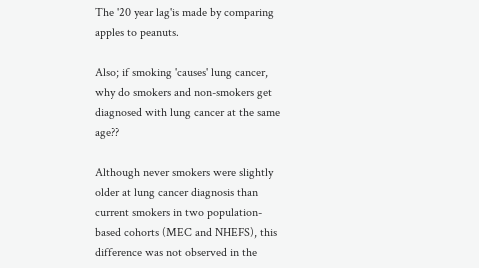The '20 year lag'is made by comparing apples to peanuts.

Also; if smoking 'causes' lung cancer, why do smokers and non-smokers get diagnosed with lung cancer at the same age??

Although never smokers were slightly older at lung cancer diagnosis than current smokers in two population-based cohorts (MEC and NHEFS), this difference was not observed in the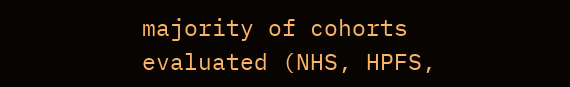majority of cohorts evaluated (NHS, HPFS,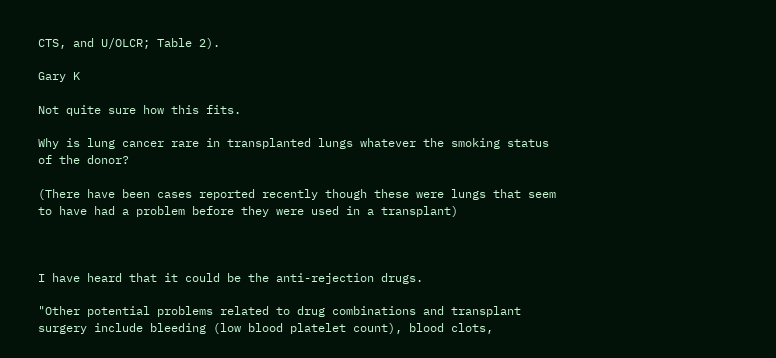CTS, and U/OLCR; Table 2).

Gary K

Not quite sure how this fits.

Why is lung cancer rare in transplanted lungs whatever the smoking status of the donor?

(There have been cases reported recently though these were lungs that seem to have had a problem before they were used in a transplant)



I have heard that it could be the anti-rejection drugs.

"Other potential problems related to drug combinations and transplant surgery include bleeding (low blood platelet count), blood clots,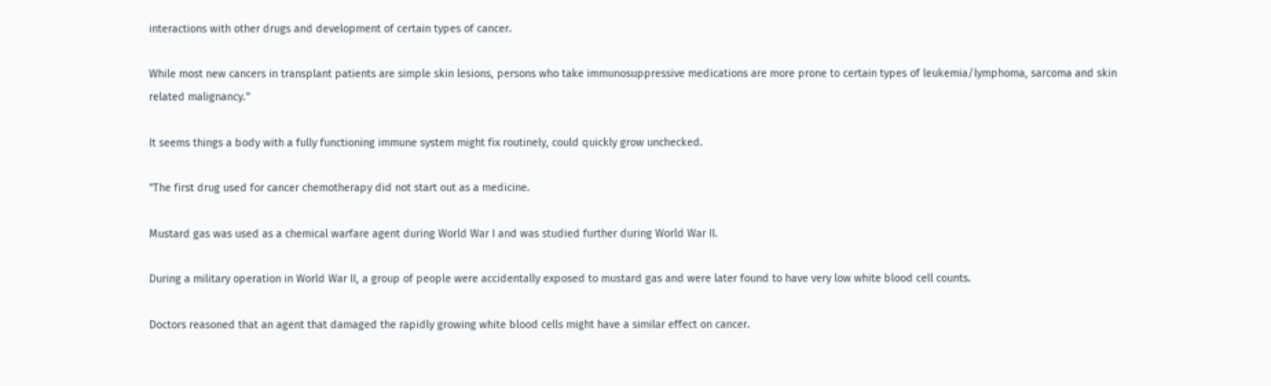interactions with other drugs and development of certain types of cancer.

While most new cancers in transplant patients are simple skin lesions, persons who take immunosuppressive medications are more prone to certain types of leukemia/lymphoma, sarcoma and skin related malignancy."

It seems things a body with a fully functioning immune system might fix routinely, could quickly grow unchecked.

"The first drug used for cancer chemotherapy did not start out as a medicine.

Mustard gas was used as a chemical warfare agent during World War I and was studied further during World War II.

During a military operation in World War II, a group of people were accidentally exposed to mustard gas and were later found to have very low white blood cell counts.

Doctors reasoned that an agent that damaged the rapidly growing white blood cells might have a similar effect on cancer.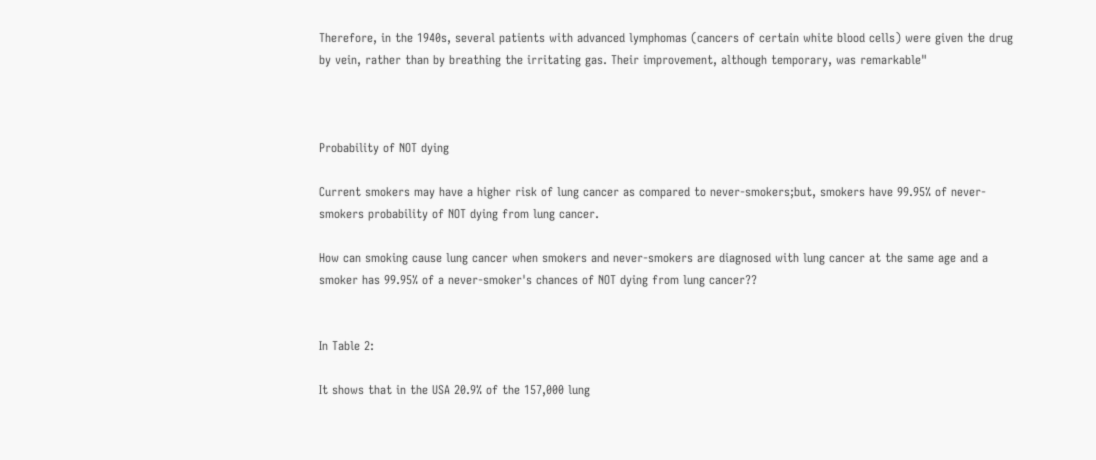Therefore, in the 1940s, several patients with advanced lymphomas (cancers of certain white blood cells) were given the drug by vein, rather than by breathing the irritating gas. Their improvement, although temporary, was remarkable"



Probability of NOT dying

Current smokers may have a higher risk of lung cancer as compared to never-smokers;but, smokers have 99.95% of never-smokers probability of NOT dying from lung cancer.

How can smoking cause lung cancer when smokers and never-smokers are diagnosed with lung cancer at the same age and a smoker has 99.95% of a never-smoker's chances of NOT dying from lung cancer??


In Table 2:

It shows that in the USA 20.9% of the 157,000 lung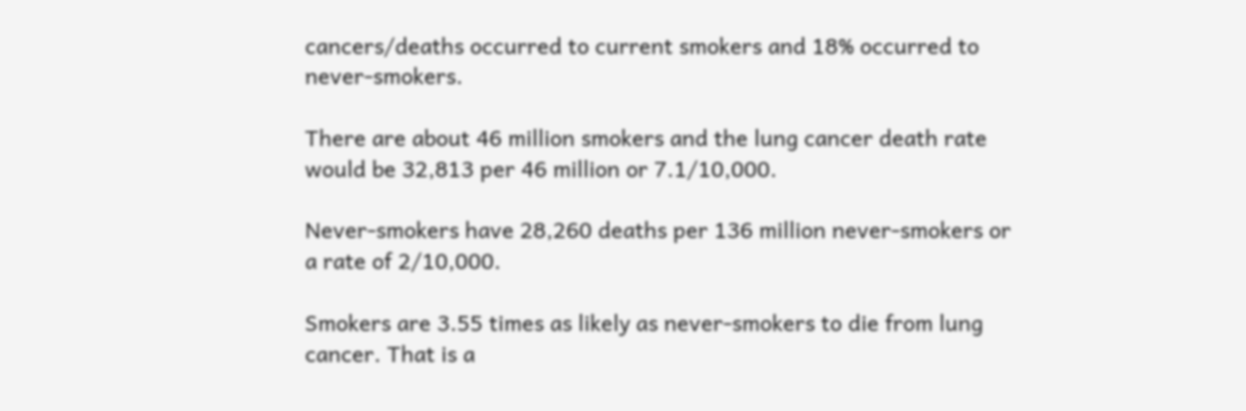cancers/deaths occurred to current smokers and 18% occurred to never-smokers.

There are about 46 million smokers and the lung cancer death rate would be 32,813 per 46 million or 7.1/10,000.

Never-smokers have 28,260 deaths per 136 million never-smokers or a rate of 2/10,000.

Smokers are 3.55 times as likely as never-smokers to die from lung cancer. That is a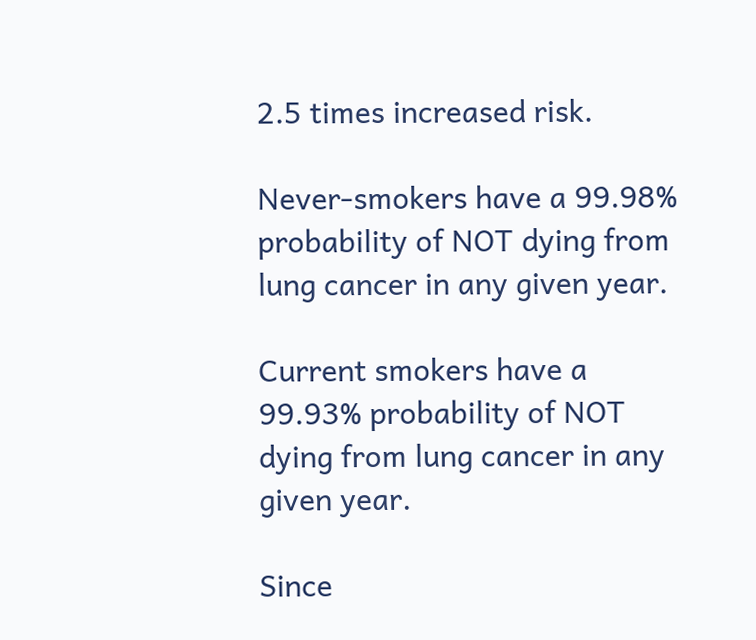2.5 times increased risk.

Never-smokers have a 99.98% probability of NOT dying from lung cancer in any given year.

Current smokers have a 99.93% probability of NOT dying from lung cancer in any given year.

Since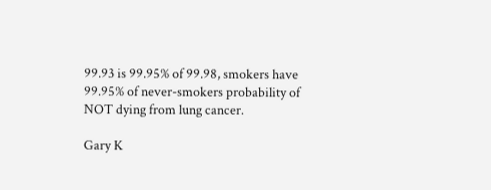99.93 is 99.95% of 99.98, smokers have 99.95% of never-smokers probability of NOT dying from lung cancer.

Gary K